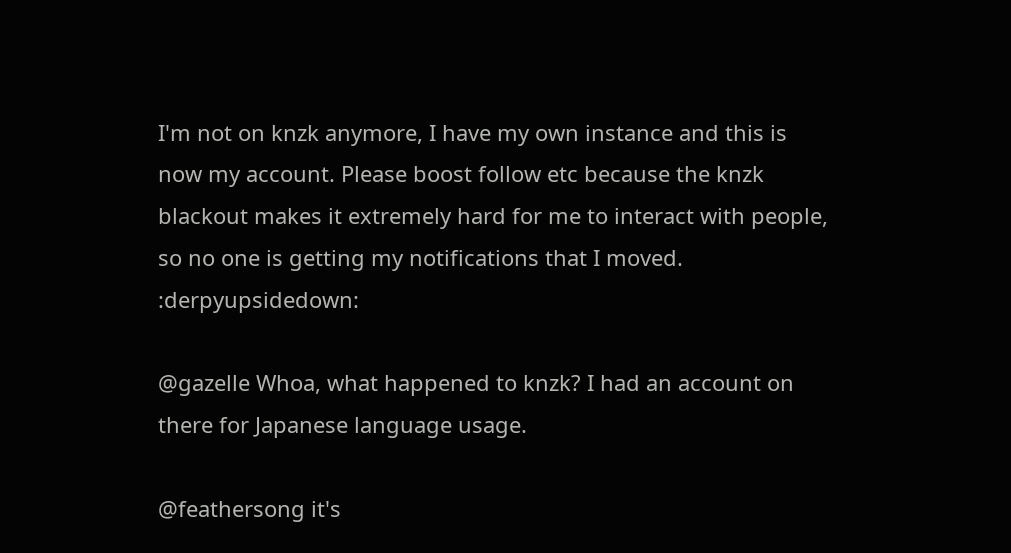I'm not on knzk anymore, I have my own instance and this is now my account. Please boost follow etc because the knzk blackout makes it extremely hard for me to interact with people, so no one is getting my notifications that I moved. :derpyupsidedown:

@gazelle Whoa, what happened to knzk? I had an account on there for Japanese language usage.

@feathersong it's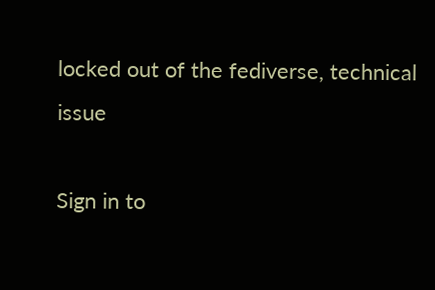locked out of the fediverse, technical issue

Sign in to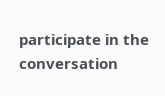participate in the conversation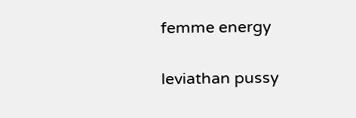femme energy

leviathan pussy